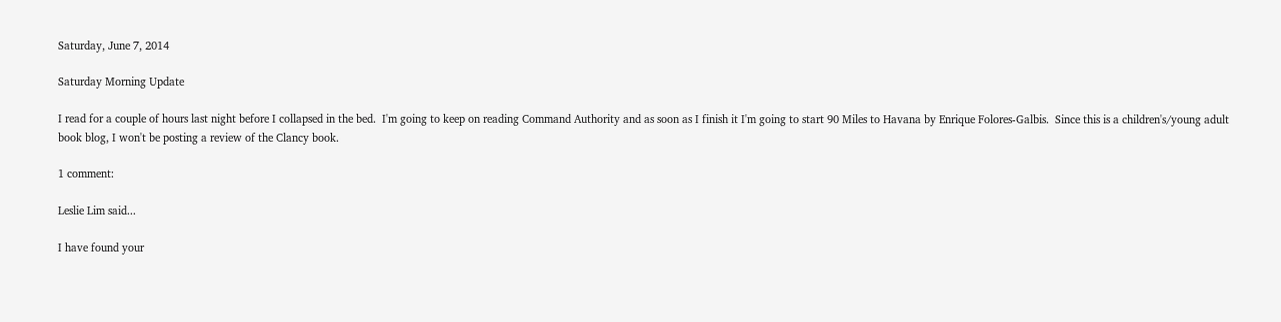Saturday, June 7, 2014

Saturday Morning Update

I read for a couple of hours last night before I collapsed in the bed.  I'm going to keep on reading Command Authority and as soon as I finish it I'm going to start 90 Miles to Havana by Enrique Folores-Galbis.  Since this is a children's/young adult book blog, I won't be posting a review of the Clancy book.

1 comment:

Leslie Lim said...

I have found your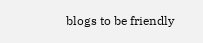blogs to be friendly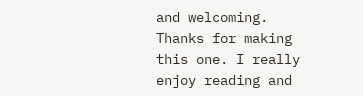and welcoming. Thanks for making this one. I really enjoy reading and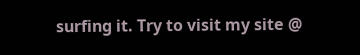surfing it. Try to visit my site @